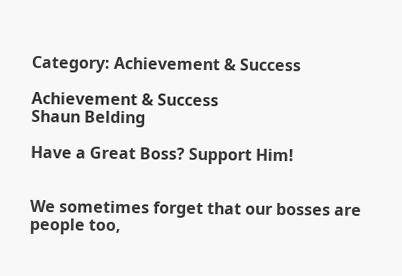Category: Achievement & Success

Achievement & Success
Shaun Belding

Have a Great Boss? Support Him!


We sometimes forget that our bosses are people too,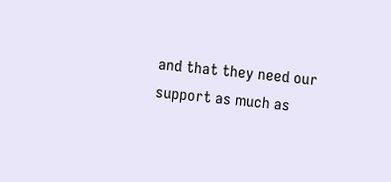and that they need our support as much as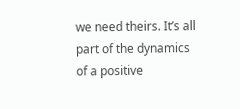we need theirs. It’s all part of the dynamics of a positive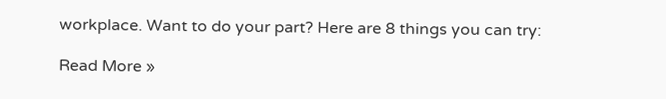workplace. Want to do your part? Here are 8 things you can try:

Read More »